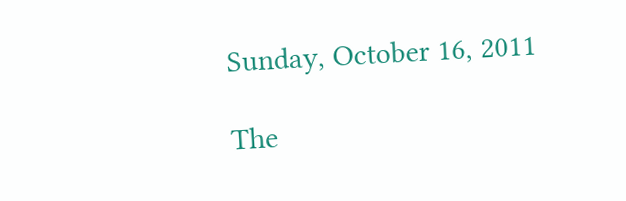Sunday, October 16, 2011

The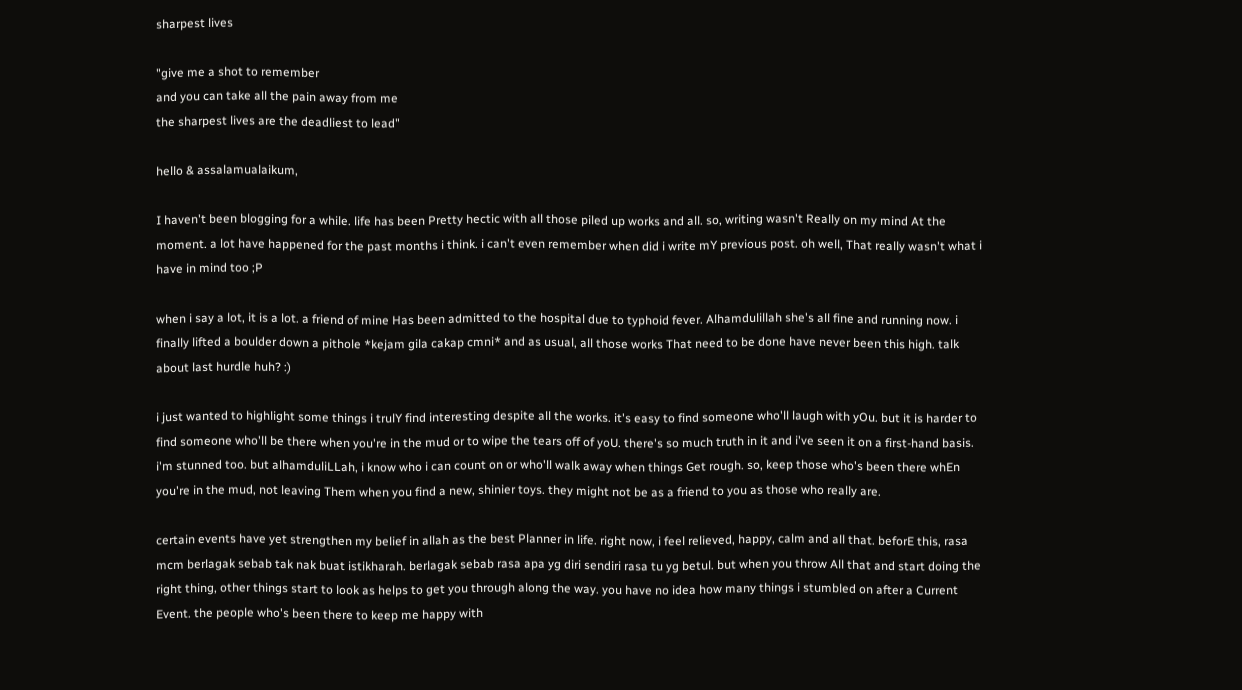sharpest lives

"give me a shot to remember
and you can take all the pain away from me
the sharpest lives are the deadliest to lead"

hello & assalamualaikum,

I haven't been blogging for a while. life has been Pretty hectic with all those piled up works and all. so, writing wasn't Really on my mind At the moment. a lot have happened for the past months i think. i can't even remember when did i write mY previous post. oh well, That really wasn't what i have in mind too ;P

when i say a lot, it is a lot. a friend of mine Has been admitted to the hospital due to typhoid fever. Alhamdulillah she's all fine and running now. i finally lifted a boulder down a pithole *kejam gila cakap cmni* and as usual, all those works That need to be done have never been this high. talk about last hurdle huh? :)

i just wanted to highlight some things i trulY find interesting despite all the works. it's easy to find someone who'll laugh with yOu. but it is harder to find someone who'll be there when you're in the mud or to wipe the tears off of yoU. there's so much truth in it and i've seen it on a first-hand basis. i'm stunned too. but alhamduliLLah, i know who i can count on or who'll walk away when things Get rough. so, keep those who's been there whEn you're in the mud, not leaving Them when you find a new, shinier toys. they might not be as a friend to you as those who really are.

certain events have yet strengthen my belief in allah as the best Planner in life. right now, i feel relieved, happy, calm and all that. beforE this, rasa mcm berlagak sebab tak nak buat istikharah. berlagak sebab rasa apa yg diri sendiri rasa tu yg betul. but when you throw All that and start doing the right thing, other things start to look as helps to get you through along the way. you have no idea how many things i stumbled on after a Current Event. the people who's been there to keep me happy with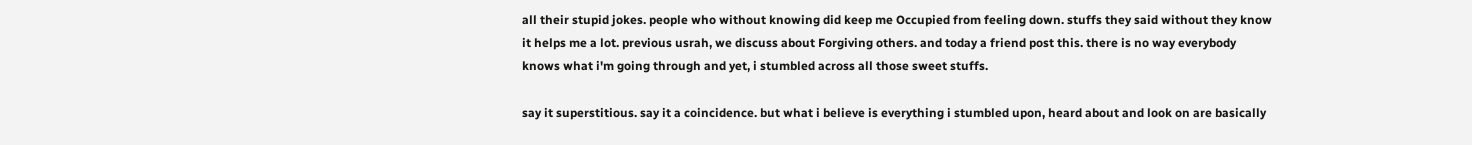all their stupid jokes. people who without knowing did keep me Occupied from feeling down. stuffs they said without they know it helps me a lot. previous usrah, we discuss about Forgiving others. and today a friend post this. there is no way everybody knows what i'm going through and yet, i stumbled across all those sweet stuffs.

say it superstitious. say it a coincidence. but what i believe is everything i stumbled upon, heard about and look on are basically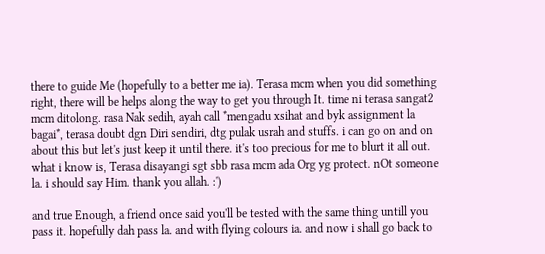there to guide Me (hopefully to a better me ia). Terasa mcm when you did something right, there will be helps along the way to get you through It. time ni terasa sangat2 mcm ditolong. rasa Nak sedih, ayah call *mengadu xsihat and byk assignment la bagai*, terasa doubt dgn Diri sendiri, dtg pulak usrah and stuffs. i can go on and on about this but let's just keep it until there. it's too precious for me to blurt it all out. what i know is, Terasa disayangi sgt sbb rasa mcm ada Org yg protect. nOt someone la. i should say Him. thank you allah. :')

and true Enough, a friend once said you'll be tested with the same thing untill you pass it. hopefully dah pass la. and with flying colours ia. and now i shall go back to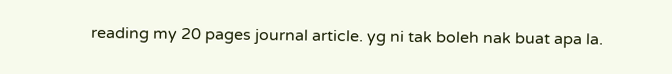reading my 20 pages journal article. yg ni tak boleh nak buat apa la.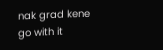nak grad kene go with it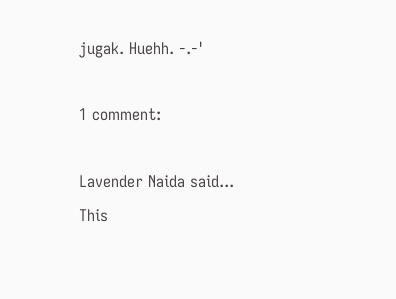jugak. Huehh. -.-'

1 comment:

Lavender Naida said...
This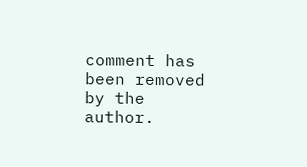comment has been removed by the author.